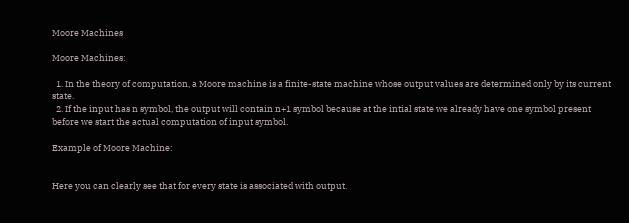Moore Machines

Moore Machines:

  1. In the theory of computation, a Moore machine is a finite-state machine whose output values are determined only by its current state.
  2. If the input has n symbol, the output will contain n+1 symbol because at the intial state we already have one symbol present before we start the actual computation of input symbol.

Example of Moore Machine:


Here you can clearly see that for every state is associated with output.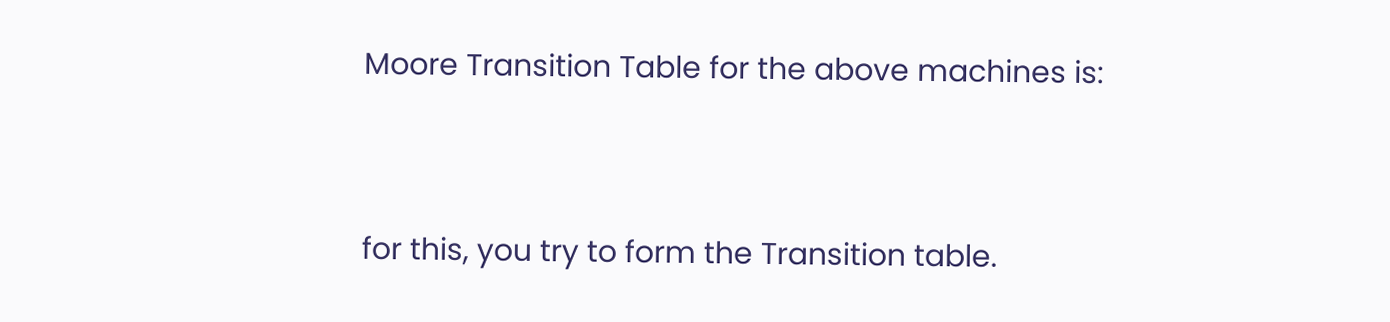Moore Transition Table for the above machines is:




for this, you try to form the Transition table.